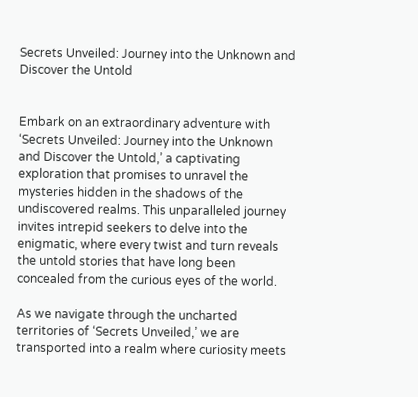Secrets Unveiled: Journey into the Unknown and Discover the Untold


Embark on an extraordinary adventure with ‘Secrets Unveiled: Journey into the Unknown and Discover the Untold,’ a captivating exploration that promises to unravel the mysteries hidden in the shadows of the undiscovered realms. This unparalleled journey invites intrepid seekers to delve into the enigmatic, where every twist and turn reveals the untold stories that have long been concealed from the curious eyes of the world.

As we navigate through the uncharted territories of ‘Secrets Unveiled,’ we are transported into a realm where curiosity meets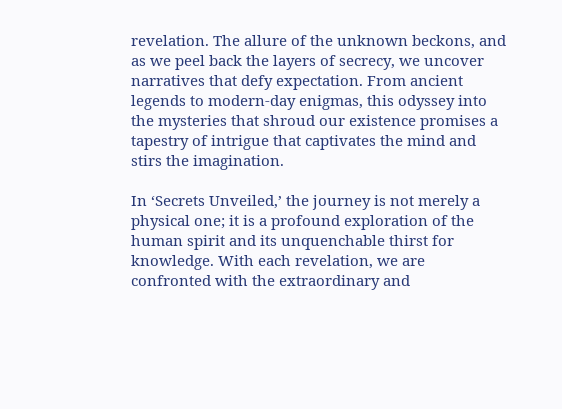revelation. The allure of the unknown beckons, and as we peel back the layers of secrecy, we uncover narratives that defy expectation. From ancient legends to modern-day enigmas, this odyssey into the mysteries that shroud our existence promises a tapestry of intrigue that captivates the mind and stirs the imagination.

In ‘Secrets Unveiled,’ the journey is not merely a physical one; it is a profound exploration of the human spirit and its unquenchable thirst for knowledge. With each revelation, we are confronted with the extraordinary and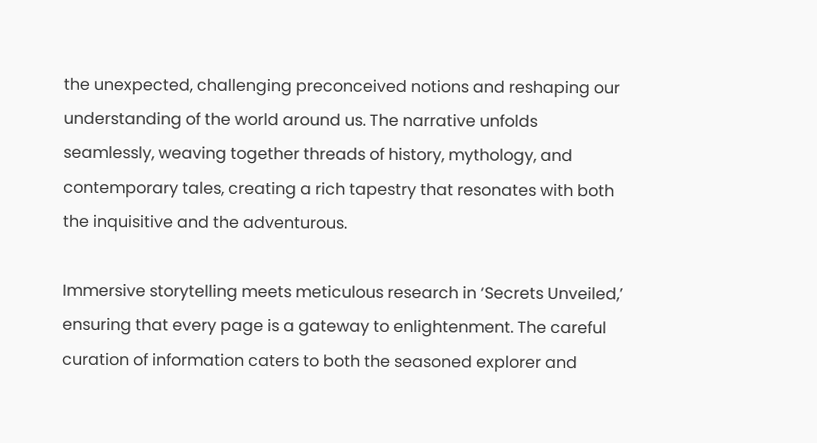the unexpected, challenging preconceived notions and reshaping our understanding of the world around us. The narrative unfolds seamlessly, weaving together threads of history, mythology, and contemporary tales, creating a rich tapestry that resonates with both the inquisitive and the adventurous.

Immersive storytelling meets meticulous research in ‘Secrets Unveiled,’ ensuring that every page is a gateway to enlightenment. The careful curation of information caters to both the seasoned explorer and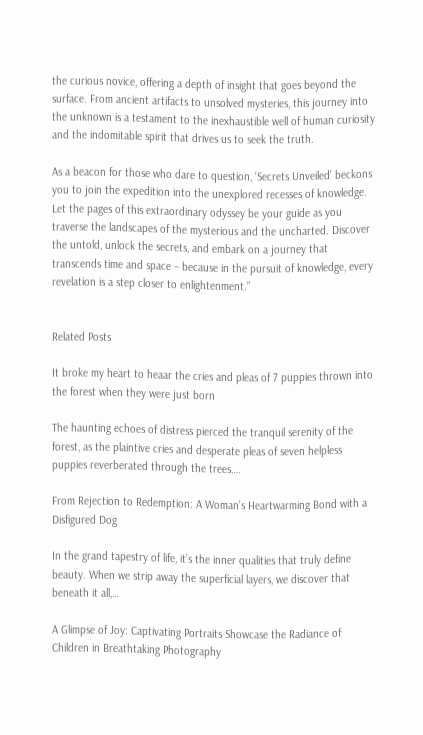the curious novice, offering a depth of insight that goes beyond the surface. From ancient artifacts to unsolved mysteries, this journey into the unknown is a testament to the inexhaustible well of human curiosity and the indomitable spirit that drives us to seek the truth.

As a beacon for those who dare to question, ‘Secrets Unveiled’ beckons you to join the expedition into the unexplored recesses of knowledge. Let the pages of this extraordinary odyssey be your guide as you traverse the landscapes of the mysterious and the uncharted. Discover the untold, unlock the secrets, and embark on a journey that transcends time and space – because in the pursuit of knowledge, every revelation is a step closer to enlightenment.”


Related Posts

It broke my heart to heaar the cries and pleas of 7 puppies thrown into the forest when they were just born

The haunting echoes of distress pierced the tranquil serenity of the forest, as the plaintive cries and desperate pleas of seven helpless puppies reverberated through the trees….

From Rejection to Redemption: A Woman’s Heartwarming Bond with a Disfigured Dog

In the grand tapestry of life, it’s the inner qualities that truly define beauty. When we strip away the superficial layers, we discover that beneath it all,…

A Glimpse of Joy: Captivating Portraits Showcase the Radiance of Children in Breathtaking Photography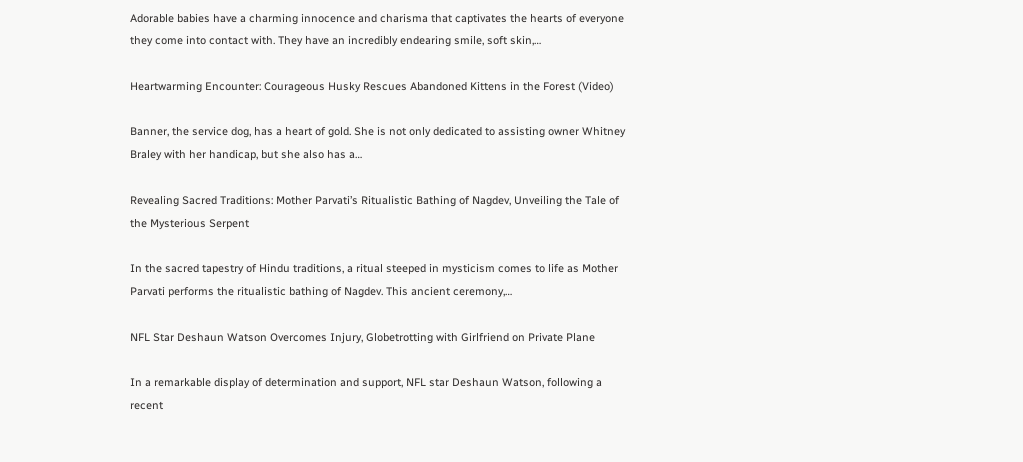Adorable babies have a charming innocence and charisma that captivates the hearts of everyone they come into contact with. They have an incredibly endearing smile, soft skin,…

Heartwarming Encounter: Courageous Husky Rescues Abandoned Kittens in the Forest (Video)

Banner, the service dog, has a heart of gold. She is not only dedicated to assisting owner Whitney Braley with her handicap, but she also has a…

Revealing Sacred Traditions: Mother Parvati’s Ritualistic Bathing of Nagdev, Unveiling the Tale of the Mysterious Serpent

In the sacred tapestry of Hindu traditions, a ritual steeped in mysticism comes to life as Mother Parvati performs the ritualistic bathing of Nagdev. This ancient ceremony,…

NFL Star Deshaun Watson Overcomes Injury, Globetrotting with Girlfriend on Private Plane

In a remarkable display of determination and support, NFL star Deshaun Watson, following a recent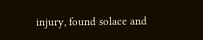injury, found solace and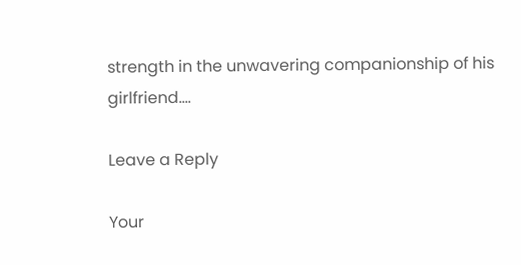strength in the unwavering companionship of his girlfriend….

Leave a Reply

Your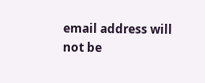email address will not be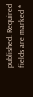published. Required fields are marked *